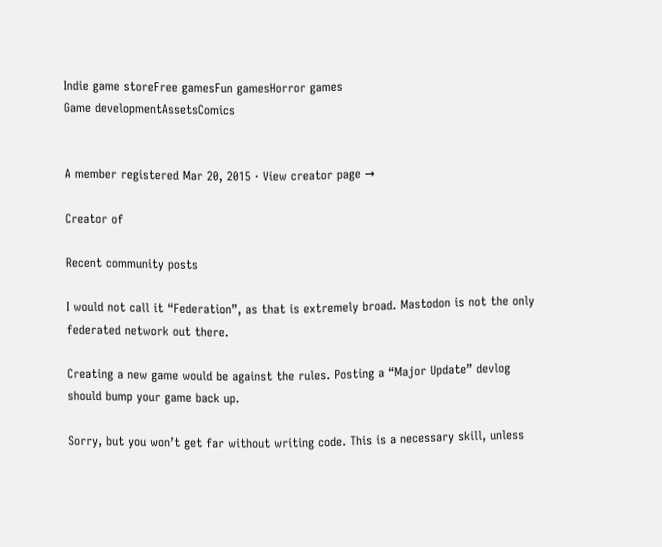Indie game storeFree gamesFun gamesHorror games
Game developmentAssetsComics


A member registered Mar 20, 2015 · View creator page →

Creator of

Recent community posts

I would not call it “Federation”, as that is extremely broad. Mastodon is not the only federated network out there.

Creating a new game would be against the rules. Posting a “Major Update” devlog should bump your game back up.

Sorry, but you won’t get far without writing code. This is a necessary skill, unless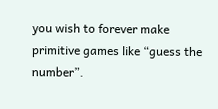you wish to forever make primitive games like “guess the number”.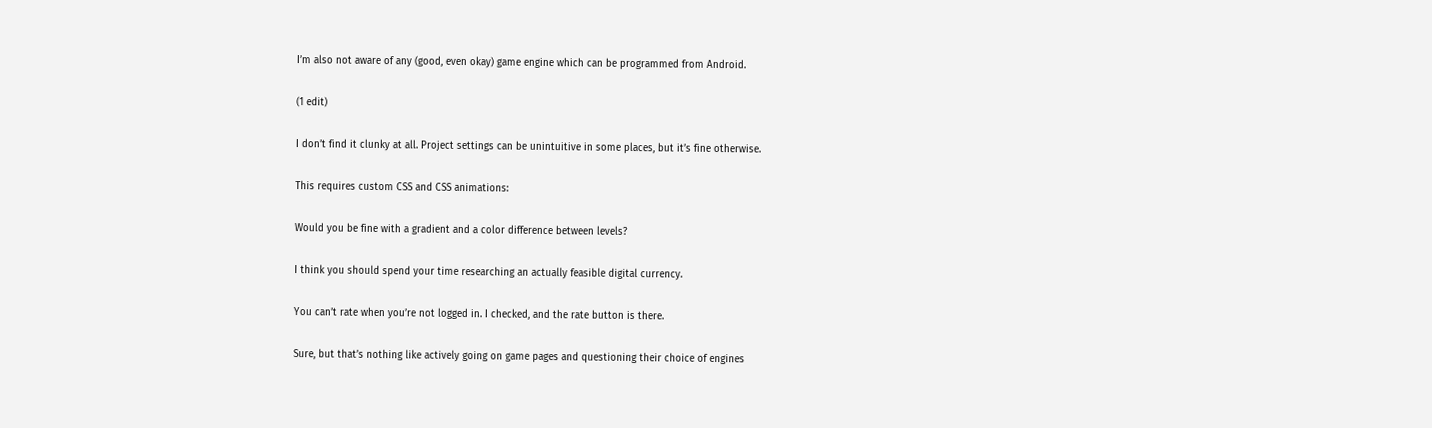I’m also not aware of any (good, even okay) game engine which can be programmed from Android.

(1 edit)

I don’t find it clunky at all. Project settings can be unintuitive in some places, but it’s fine otherwise.

This requires custom CSS and CSS animations:

Would you be fine with a gradient and a color difference between levels?

I think you should spend your time researching an actually feasible digital currency.

You can’t rate when you’re not logged in. I checked, and the rate button is there.

Sure, but that’s nothing like actively going on game pages and questioning their choice of engines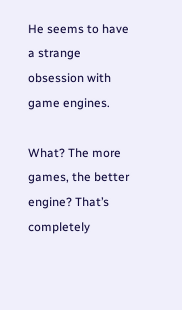He seems to have a strange obsession with game engines.

What? The more games, the better engine? That’s completely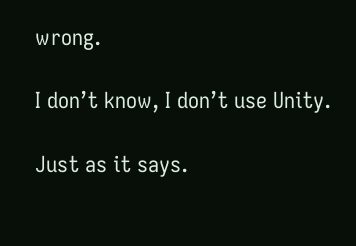wrong.

I don’t know, I don’t use Unity.

Just as it says.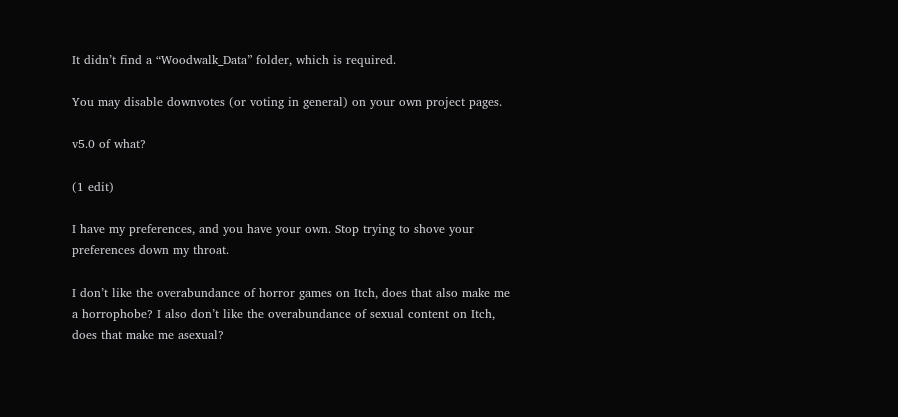It didn’t find a “Woodwalk_Data” folder, which is required.

You may disable downvotes (or voting in general) on your own project pages.

v5.0 of what?

(1 edit)

I have my preferences, and you have your own. Stop trying to shove your preferences down my throat.

I don’t like the overabundance of horror games on Itch, does that also make me a horrophobe? I also don’t like the overabundance of sexual content on Itch, does that make me asexual?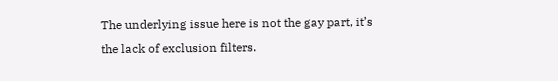The underlying issue here is not the gay part, it’s the lack of exclusion filters.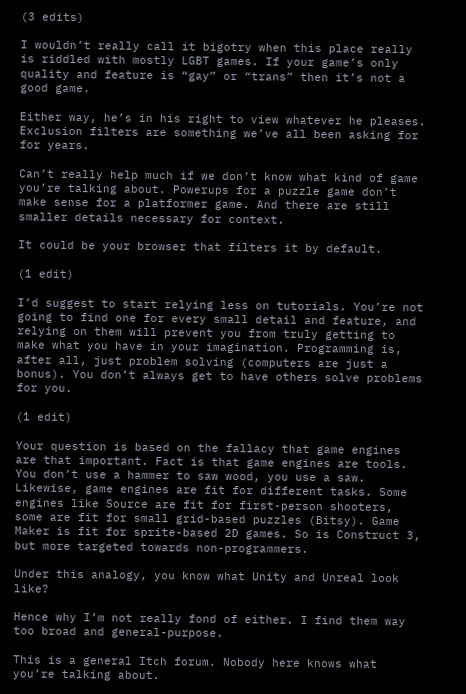(3 edits)

I wouldn’t really call it bigotry when this place really is riddled with mostly LGBT games. If your game’s only quality and feature is “gay” or “trans” then it’s not a good game.

Either way, he’s in his right to view whatever he pleases. Exclusion filters are something we’ve all been asking for for years.

Can’t really help much if we don’t know what kind of game you’re talking about. Powerups for a puzzle game don’t make sense for a platformer game. And there are still smaller details necessary for context.

It could be your browser that filters it by default.

(1 edit)

I’d suggest to start relying less on tutorials. You’re not going to find one for every small detail and feature, and relying on them will prevent you from truly getting to make what you have in your imagination. Programming is, after all, just problem solving (computers are just a bonus). You don’t always get to have others solve problems for you.

(1 edit)

Your question is based on the fallacy that game engines are that important. Fact is that game engines are tools. You don’t use a hammer to saw wood, you use a saw. Likewise, game engines are fit for different tasks. Some engines like Source are fit for first-person shooters, some are fit for small grid-based puzzles (Bitsy). Game Maker is fit for sprite-based 2D games. So is Construct 3, but more targeted towards non-programmers.

Under this analogy, you know what Unity and Unreal look like?

Hence why I’m not really fond of either. I find them way too broad and general-purpose.

This is a general Itch forum. Nobody here knows what you’re talking about.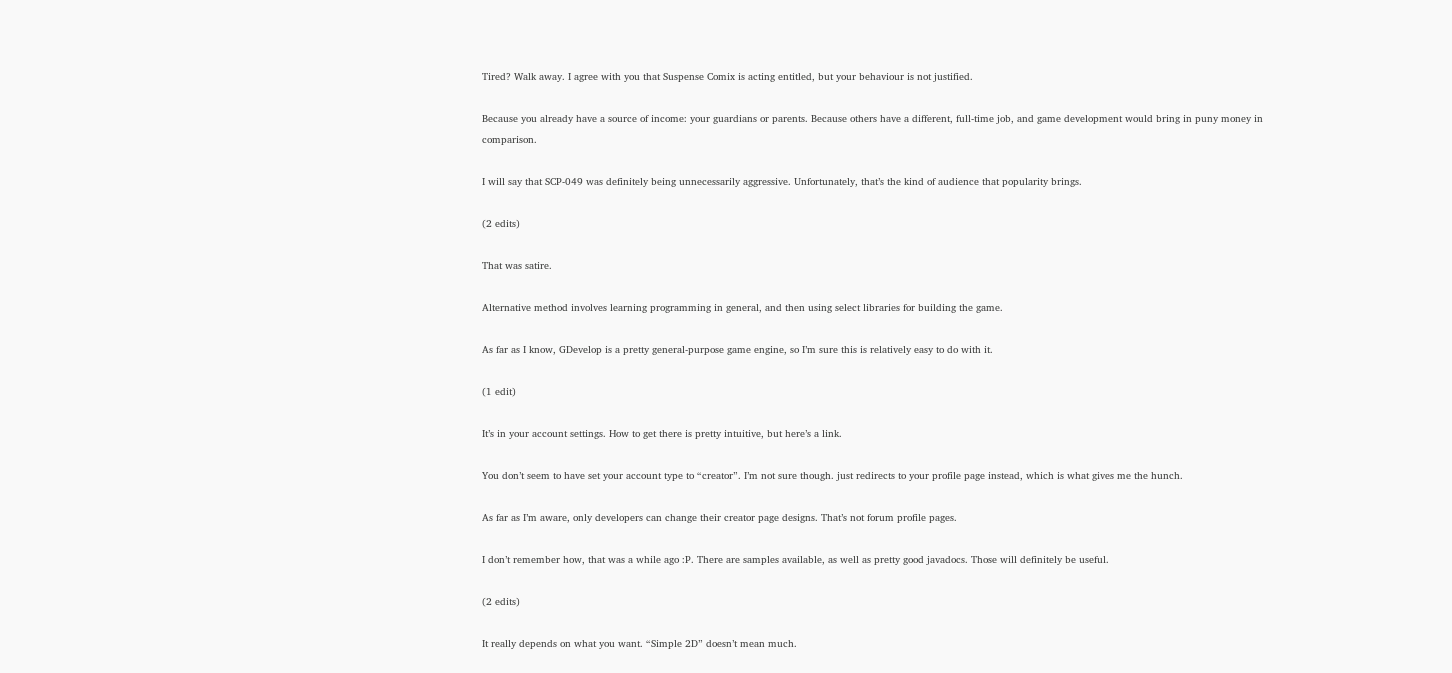Tired? Walk away. I agree with you that Suspense Comix is acting entitled, but your behaviour is not justified.

Because you already have a source of income: your guardians or parents. Because others have a different, full-time job, and game development would bring in puny money in comparison.

I will say that SCP-049 was definitely being unnecessarily aggressive. Unfortunately, that’s the kind of audience that popularity brings.

(2 edits)

That was satire.

Alternative method involves learning programming in general, and then using select libraries for building the game.

As far as I know, GDevelop is a pretty general-purpose game engine, so I’m sure this is relatively easy to do with it.

(1 edit)

It’s in your account settings. How to get there is pretty intuitive, but here’s a link.

You don’t seem to have set your account type to “creator”. I’m not sure though. just redirects to your profile page instead, which is what gives me the hunch.

As far as I’m aware, only developers can change their creator page designs. That’s not forum profile pages.

I don’t remember how, that was a while ago :P. There are samples available, as well as pretty good javadocs. Those will definitely be useful.

(2 edits)

It really depends on what you want. “Simple 2D” doesn’t mean much.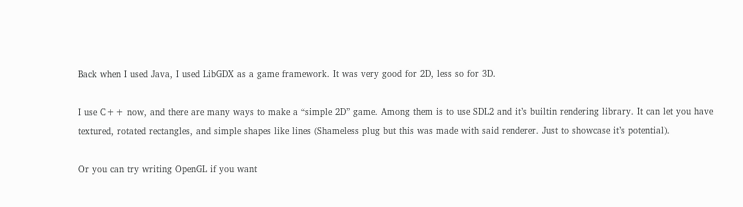Back when I used Java, I used LibGDX as a game framework. It was very good for 2D, less so for 3D.

I use C++ now, and there are many ways to make a “simple 2D” game. Among them is to use SDL2 and it’s builtin rendering library. It can let you have textured, rotated rectangles, and simple shapes like lines (Shameless plug but this was made with said renderer. Just to showcase it’s potential).

Or you can try writing OpenGL if you want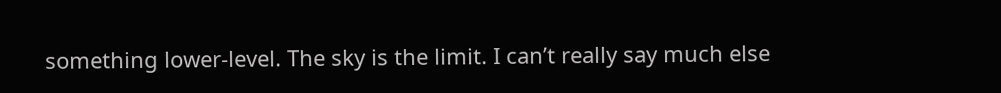something lower-level. The sky is the limit. I can’t really say much else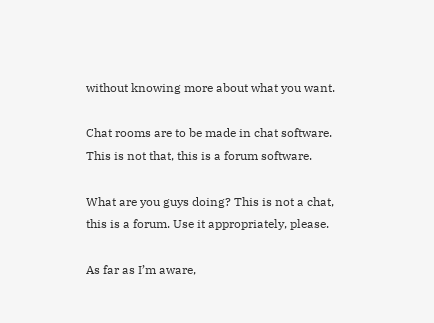without knowing more about what you want.

Chat rooms are to be made in chat software. This is not that, this is a forum software.

What are you guys doing? This is not a chat, this is a forum. Use it appropriately, please.

As far as I’m aware,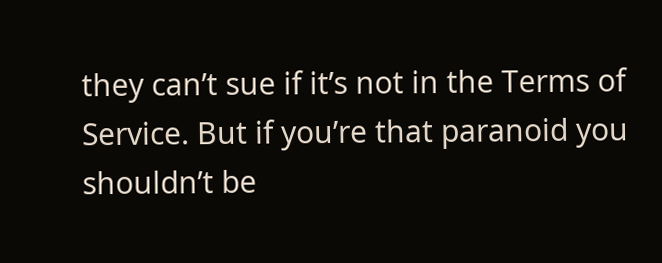they can’t sue if it’s not in the Terms of Service. But if you’re that paranoid you shouldn’t be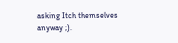asking Itch themselves anyway ;).